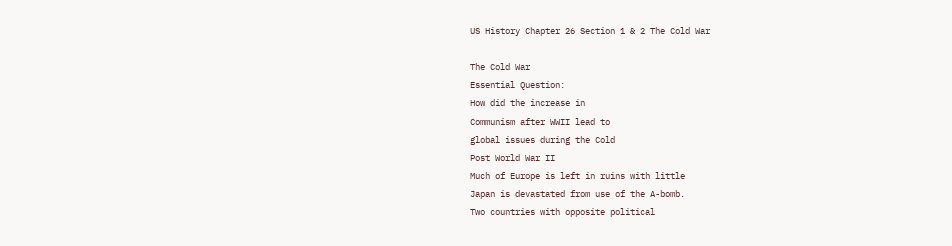US History Chapter 26 Section 1 & 2 The Cold War

The Cold War
Essential Question:
How did the increase in
Communism after WWII lead to
global issues during the Cold
Post World War II
Much of Europe is left in ruins with little
Japan is devastated from use of the A-bomb.
Two countries with opposite political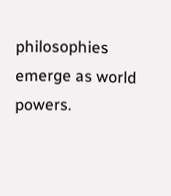philosophies emerge as world powers.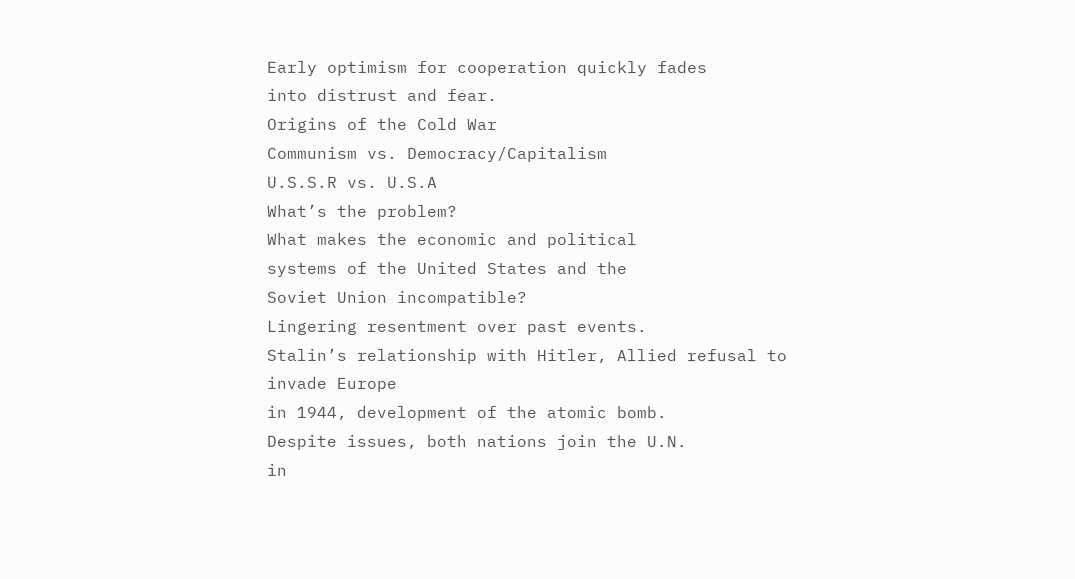Early optimism for cooperation quickly fades
into distrust and fear.
Origins of the Cold War
Communism vs. Democracy/Capitalism
U.S.S.R vs. U.S.A
What’s the problem?
What makes the economic and political
systems of the United States and the
Soviet Union incompatible?
Lingering resentment over past events.
Stalin’s relationship with Hitler, Allied refusal to invade Europe
in 1944, development of the atomic bomb.
Despite issues, both nations join the U.N.
in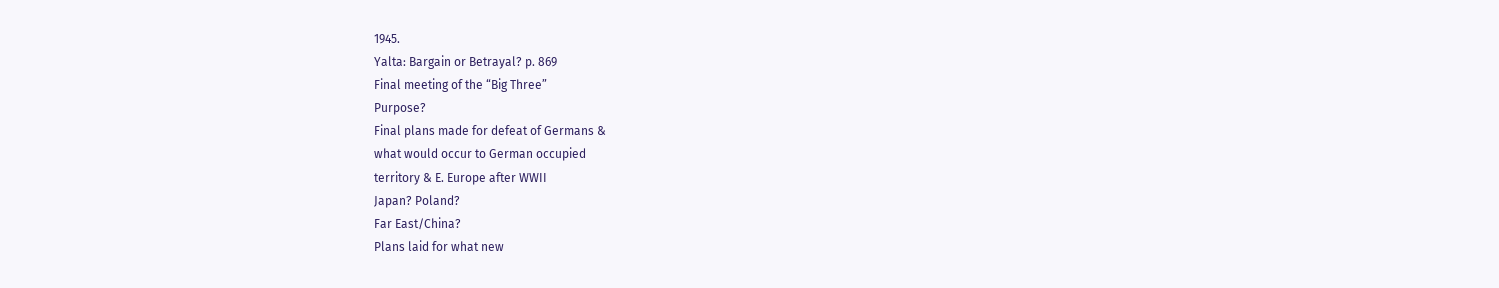1945.
Yalta: Bargain or Betrayal? p. 869
Final meeting of the “Big Three”
Purpose?
Final plans made for defeat of Germans &
what would occur to German occupied
territory & E. Europe after WWII
Japan? Poland?
Far East/China?
Plans laid for what new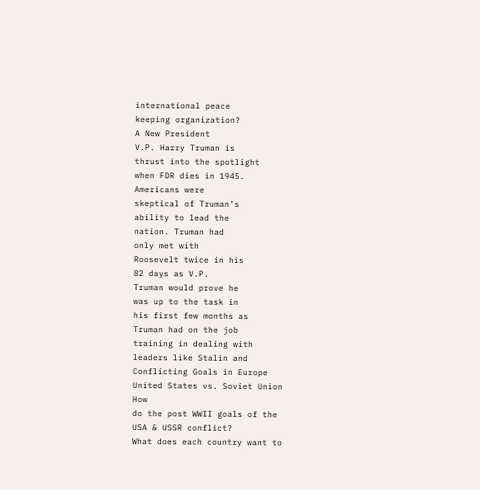international peace
keeping organization?
A New President
V.P. Harry Truman is
thrust into the spotlight
when FDR dies in 1945.
Americans were
skeptical of Truman’s
ability to lead the
nation. Truman had
only met with
Roosevelt twice in his
82 days as V.P.
Truman would prove he
was up to the task in
his first few months as
Truman had on the job
training in dealing with
leaders like Stalin and
Conflicting Goals in Europe
United States vs. Soviet Union
How
do the post WWII goals of the
USA & USSR conflict?
What does each country want to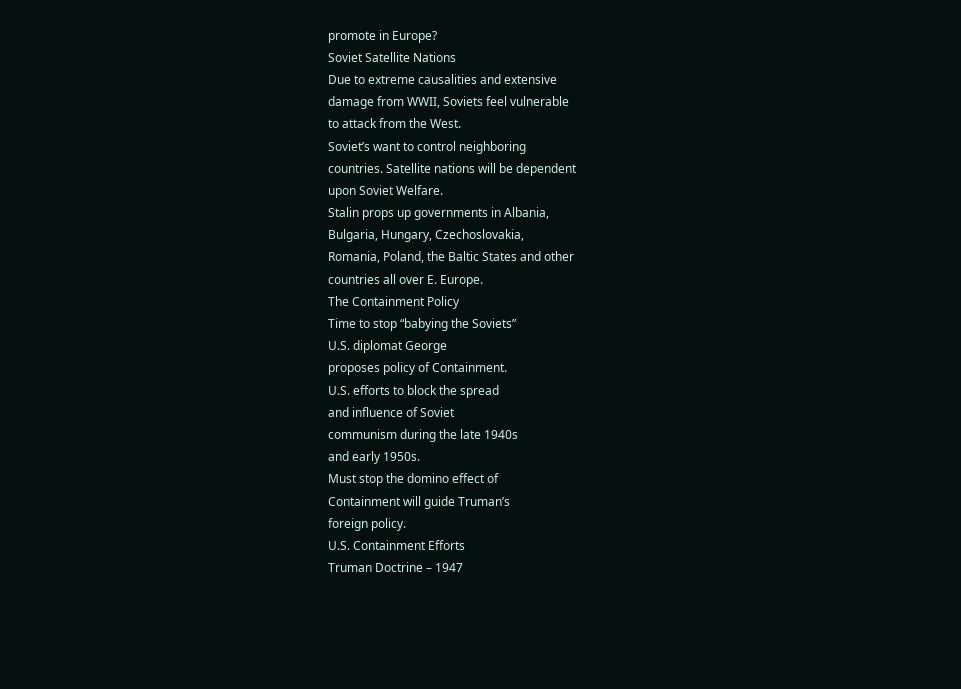promote in Europe?
Soviet Satellite Nations
Due to extreme causalities and extensive
damage from WWII, Soviets feel vulnerable
to attack from the West.
Soviet’s want to control neighboring
countries. Satellite nations will be dependent
upon Soviet Welfare.
Stalin props up governments in Albania,
Bulgaria, Hungary, Czechoslovakia,
Romania, Poland, the Baltic States and other
countries all over E. Europe.
The Containment Policy
Time to stop “babying the Soviets”
U.S. diplomat George
proposes policy of Containment.
U.S. efforts to block the spread
and influence of Soviet
communism during the late 1940s
and early 1950s.
Must stop the domino effect of
Containment will guide Truman’s
foreign policy.
U.S. Containment Efforts
Truman Doctrine – 1947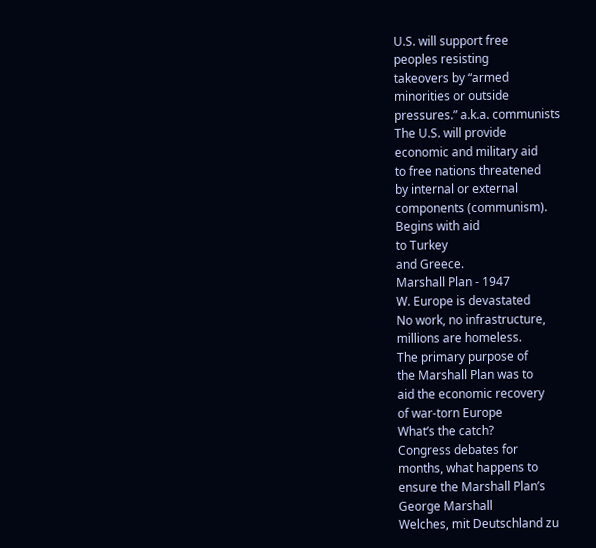U.S. will support free
peoples resisting
takeovers by “armed
minorities or outside
pressures.” a.k.a. communists
The U.S. will provide
economic and military aid
to free nations threatened
by internal or external
components (communism).
Begins with aid
to Turkey
and Greece.
Marshall Plan - 1947
W. Europe is devastated
No work, no infrastructure,
millions are homeless.
The primary purpose of
the Marshall Plan was to
aid the economic recovery
of war-torn Europe
What’s the catch?
Congress debates for
months, what happens to
ensure the Marshall Plan’s
George Marshall
Welches, mit Deutschland zu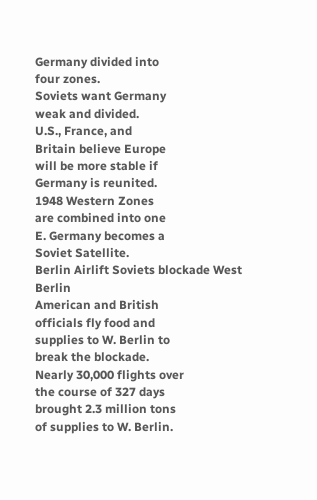Germany divided into
four zones.
Soviets want Germany
weak and divided.
U.S., France, and
Britain believe Europe
will be more stable if
Germany is reunited.
1948 Western Zones
are combined into one
E. Germany becomes a
Soviet Satellite.
Berlin Airlift Soviets blockade West Berlin
American and British
officials fly food and
supplies to W. Berlin to
break the blockade.
Nearly 30,000 flights over
the course of 327 days
brought 2.3 million tons
of supplies to W. Berlin.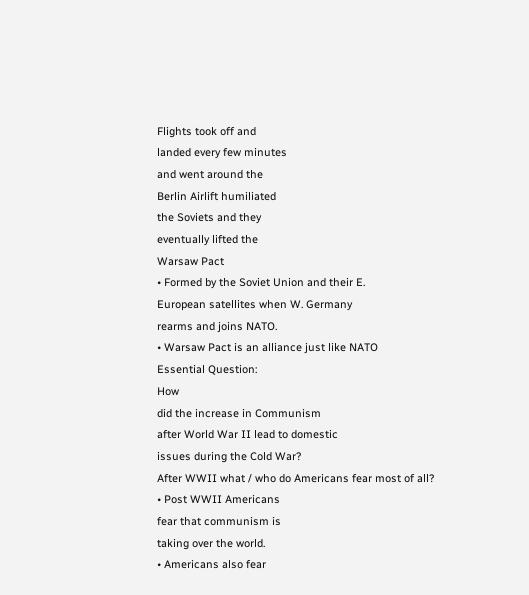Flights took off and
landed every few minutes
and went around the
Berlin Airlift humiliated
the Soviets and they
eventually lifted the
Warsaw Pact
• Formed by the Soviet Union and their E.
European satellites when W. Germany
rearms and joins NATO.
• Warsaw Pact is an alliance just like NATO
Essential Question:
How
did the increase in Communism
after World War II lead to domestic
issues during the Cold War?
After WWII what / who do Americans fear most of all?
• Post WWII Americans
fear that communism is
taking over the world.
• Americans also fear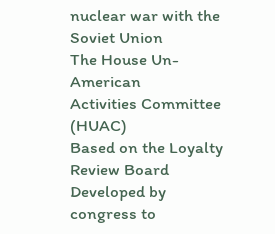nuclear war with the
Soviet Union
The House Un-American
Activities Committee (HUAC)
Based on the Loyalty
Review Board
Developed by
congress to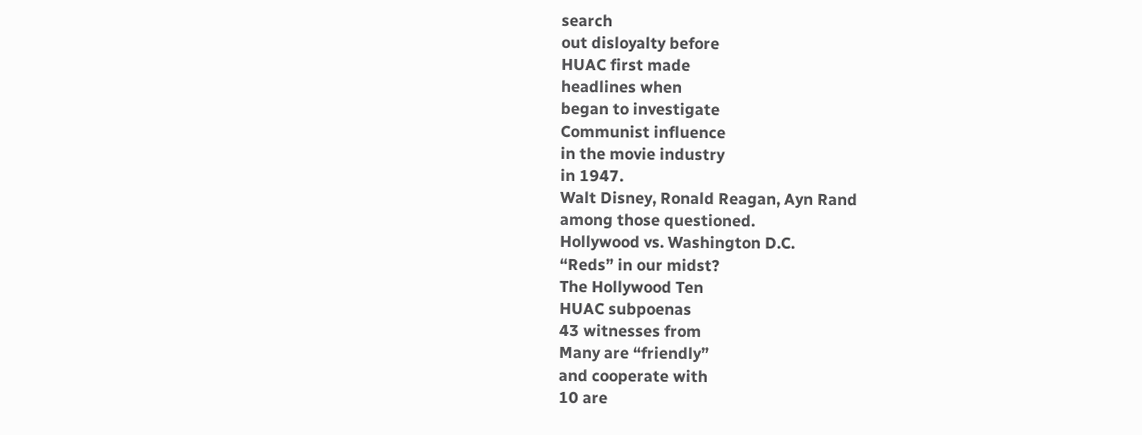search
out disloyalty before
HUAC first made
headlines when
began to investigate
Communist influence
in the movie industry
in 1947.
Walt Disney, Ronald Reagan, Ayn Rand
among those questioned.
Hollywood vs. Washington D.C.
“Reds” in our midst?
The Hollywood Ten
HUAC subpoenas
43 witnesses from
Many are “friendly”
and cooperate with
10 are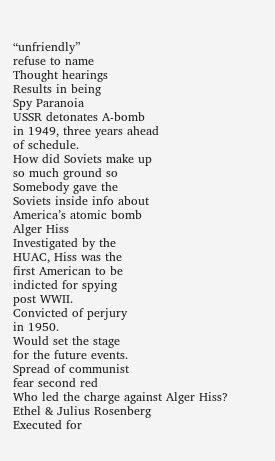“unfriendly”
refuse to name
Thought hearings
Results in being
Spy Paranoia
USSR detonates A-bomb
in 1949, three years ahead
of schedule.
How did Soviets make up
so much ground so
Somebody gave the
Soviets inside info about
America’s atomic bomb
Alger Hiss
Investigated by the
HUAC, Hiss was the
first American to be
indicted for spying
post WWII.
Convicted of perjury
in 1950.
Would set the stage
for the future events.
Spread of communist
fear second red
Who led the charge against Alger Hiss?
Ethel & Julius Rosenberg
Executed for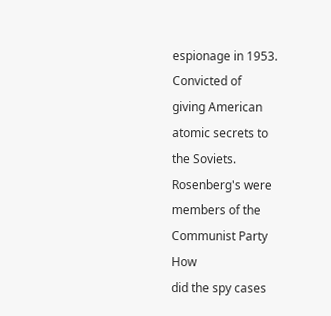espionage in 1953.
Convicted of
giving American
atomic secrets to
the Soviets.
Rosenberg's were
members of the
Communist Party
How
did the spy cases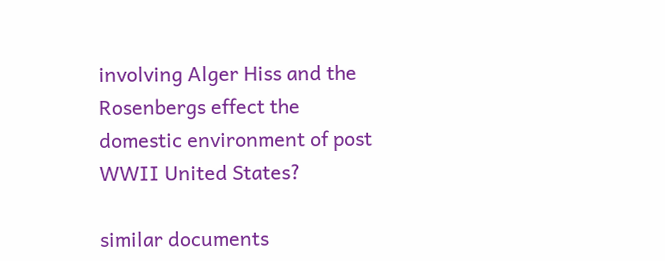involving Alger Hiss and the
Rosenbergs effect the
domestic environment of post
WWII United States?

similar documents